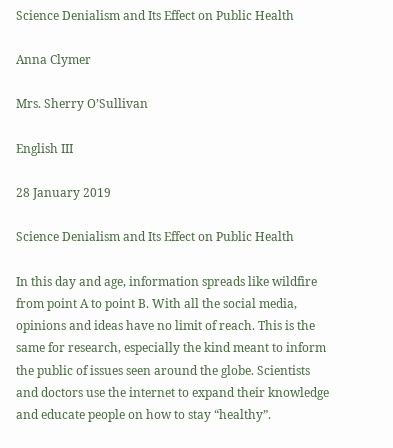Science Denialism and Its Effect on Public Health

Anna Clymer

Mrs. Sherry O’Sullivan

English III

28 January 2019

Science Denialism and Its Effect on Public Health

In this day and age, information spreads like wildfire from point A to point B. With all the social media, opinions and ideas have no limit of reach. This is the same for research, especially the kind meant to inform the public of issues seen around the globe. Scientists and doctors use the internet to expand their knowledge and educate people on how to stay “healthy”.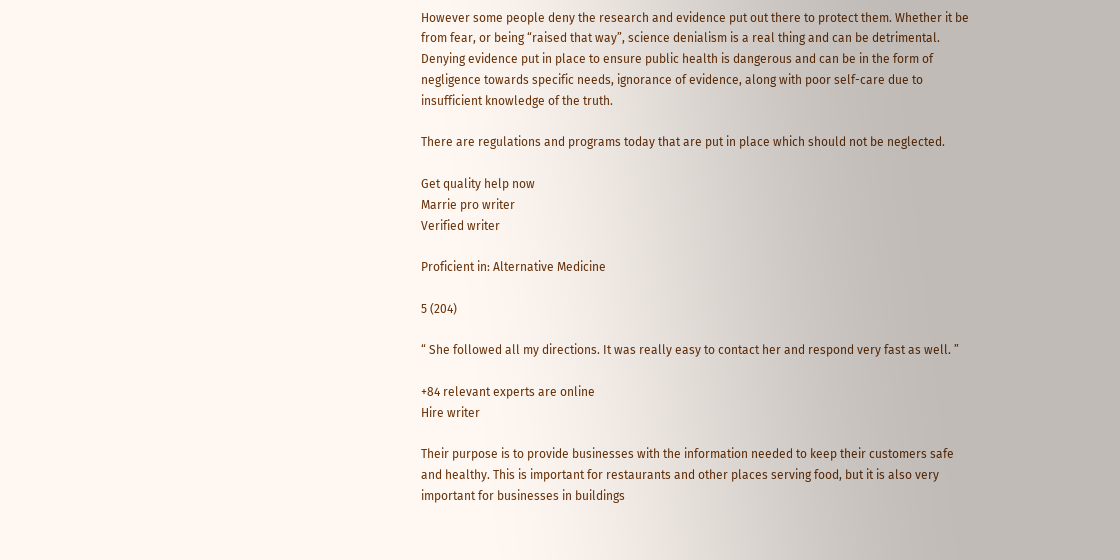However some people deny the research and evidence put out there to protect them. Whether it be from fear, or being “raised that way”, science denialism is a real thing and can be detrimental. Denying evidence put in place to ensure public health is dangerous and can be in the form of negligence towards specific needs, ignorance of evidence, along with poor self-care due to insufficient knowledge of the truth.

There are regulations and programs today that are put in place which should not be neglected.

Get quality help now
Marrie pro writer
Verified writer

Proficient in: Alternative Medicine

5 (204)

“ She followed all my directions. It was really easy to contact her and respond very fast as well. ”

+84 relevant experts are online
Hire writer

Their purpose is to provide businesses with the information needed to keep their customers safe and healthy. This is important for restaurants and other places serving food, but it is also very important for businesses in buildings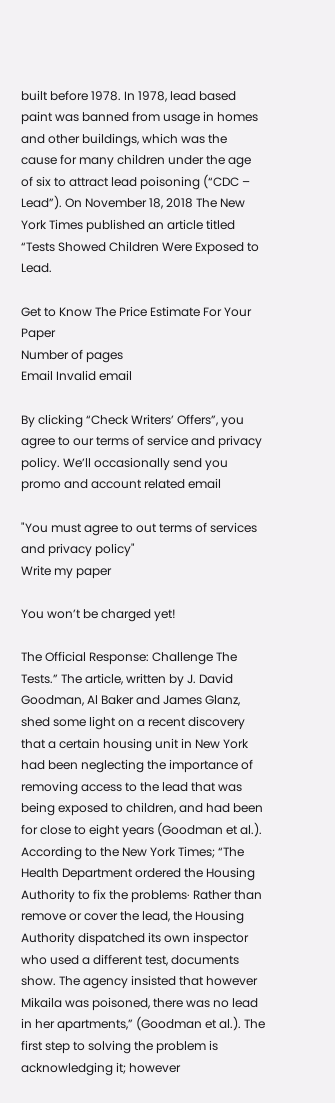built before 1978. In 1978, lead based paint was banned from usage in homes and other buildings, which was the cause for many children under the age of six to attract lead poisoning (“CDC – Lead”). On November 18, 2018 The New York Times published an article titled “Tests Showed Children Were Exposed to Lead.

Get to Know The Price Estimate For Your Paper
Number of pages
Email Invalid email

By clicking “Check Writers’ Offers”, you agree to our terms of service and privacy policy. We’ll occasionally send you promo and account related email

"You must agree to out terms of services and privacy policy"
Write my paper

You won’t be charged yet!

The Official Response: Challenge The Tests.” The article, written by J. David Goodman, Al Baker and James Glanz, shed some light on a recent discovery that a certain housing unit in New York had been neglecting the importance of removing access to the lead that was being exposed to children, and had been for close to eight years (Goodman et al.). According to the New York Times; “The Health Department ordered the Housing Authority to fix the problems· Rather than remove or cover the lead, the Housing Authority dispatched its own inspector who used a different test, documents show. The agency insisted that however Mikaila was poisoned, there was no lead in her apartments,” (Goodman et al.). The first step to solving the problem is acknowledging it; however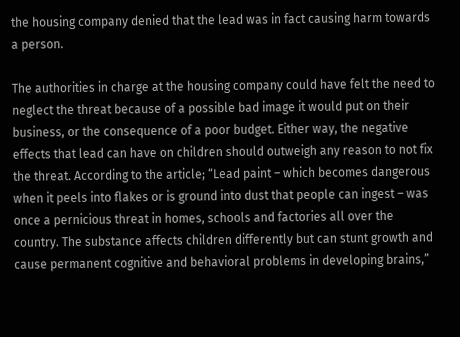the housing company denied that the lead was in fact causing harm towards a person.

The authorities in charge at the housing company could have felt the need to neglect the threat because of a possible bad image it would put on their business, or the consequence of a poor budget. Either way, the negative effects that lead can have on children should outweigh any reason to not fix the threat. According to the article; “Lead paint – which becomes dangerous when it peels into flakes or is ground into dust that people can ingest – was once a pernicious threat in homes, schools and factories all over the country. The substance affects children differently but can stunt growth and cause permanent cognitive and behavioral problems in developing brains,”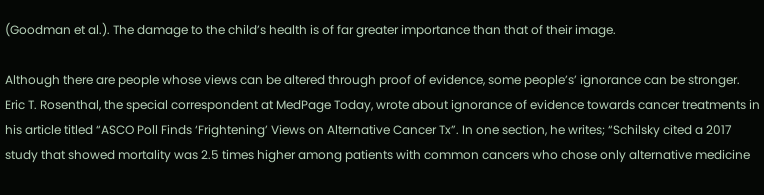(Goodman et al.). The damage to the child’s health is of far greater importance than that of their image.

Although there are people whose views can be altered through proof of evidence, some people’s’ ignorance can be stronger. Eric T. Rosenthal, the special correspondent at MedPage Today, wrote about ignorance of evidence towards cancer treatments in his article titled “ASCO Poll Finds ‘Frightening’ Views on Alternative Cancer Tx”. In one section, he writes; “Schilsky cited a 2017 study that showed mortality was 2.5 times higher among patients with common cancers who chose only alternative medicine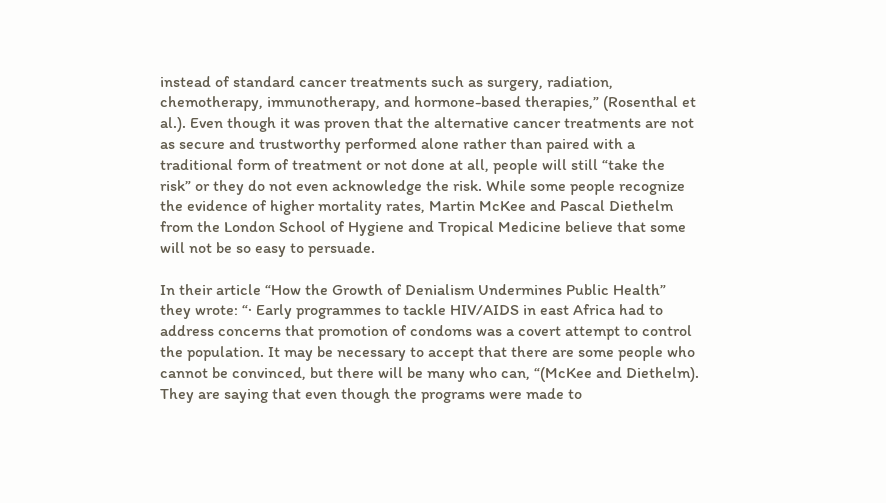instead of standard cancer treatments such as surgery, radiation, chemotherapy, immunotherapy, and hormone-based therapies,” (Rosenthal et al.). Even though it was proven that the alternative cancer treatments are not as secure and trustworthy performed alone rather than paired with a traditional form of treatment or not done at all, people will still “take the risk” or they do not even acknowledge the risk. While some people recognize the evidence of higher mortality rates, Martin McKee and Pascal Diethelm from the London School of Hygiene and Tropical Medicine believe that some will not be so easy to persuade.

In their article “How the Growth of Denialism Undermines Public Health” they wrote: “· Early programmes to tackle HIV/AIDS in east Africa had to address concerns that promotion of condoms was a covert attempt to control the population. It may be necessary to accept that there are some people who cannot be convinced, but there will be many who can, “(McKee and Diethelm). They are saying that even though the programs were made to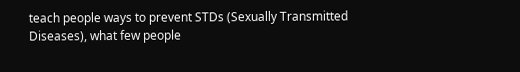teach people ways to prevent STDs (Sexually Transmitted Diseases), what few people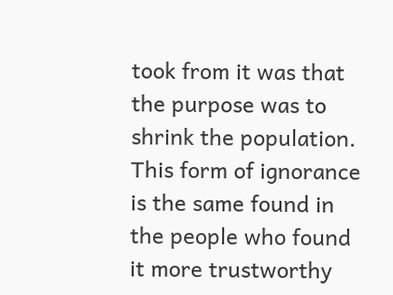took from it was that the purpose was to shrink the population. This form of ignorance is the same found in the people who found it more trustworthy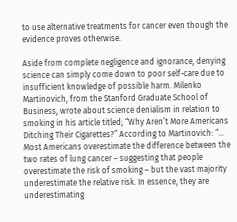to use alternative treatments for cancer even though the evidence proves otherwise.

Aside from complete negligence and ignorance, denying science can simply come down to poor self-care due to insufficient knowledge of possible harm. Milenko Martinovich, from the Stanford Graduate School of Business, wrote about science denialism in relation to smoking in his article titled; “Why Aren’t More Americans Ditching Their Cigarettes?” According to Martinovich: “… Most Americans overestimate the difference between the two rates of lung cancer – suggesting that people overestimate the risk of smoking – but the vast majority underestimate the relative risk. In essence, they are underestimating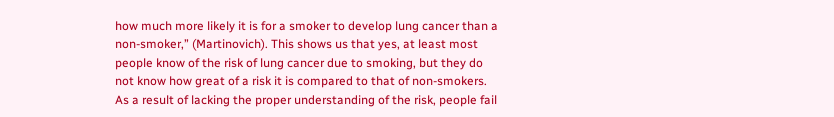how much more likely it is for a smoker to develop lung cancer than a non-smoker,” (Martinovich). This shows us that yes, at least most people know of the risk of lung cancer due to smoking, but they do not know how great of a risk it is compared to that of non-smokers. As a result of lacking the proper understanding of the risk, people fail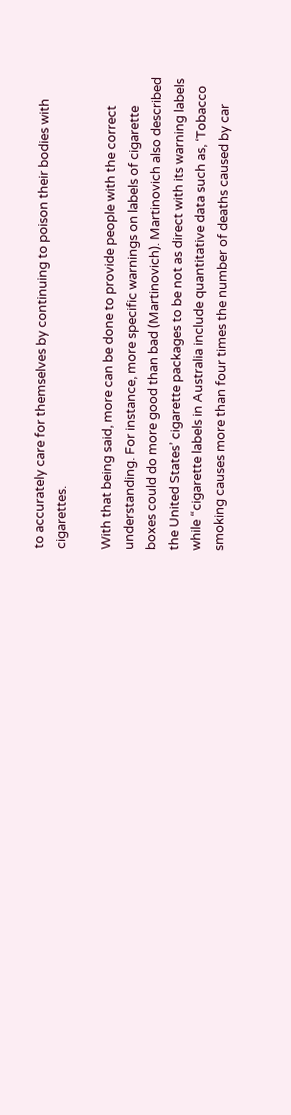to accurately care for themselves by continuing to poison their bodies with cigarettes.

With that being said, more can be done to provide people with the correct understanding. For instance, more specific warnings on labels of cigarette boxes could do more good than bad (Martinovich). Martinovich also described the United States’ cigarette packages to be not as direct with its warning labels while “cigarette labels in Australia include quantitative data such as, ‘Tobacco smoking causes more than four times the number of deaths caused by car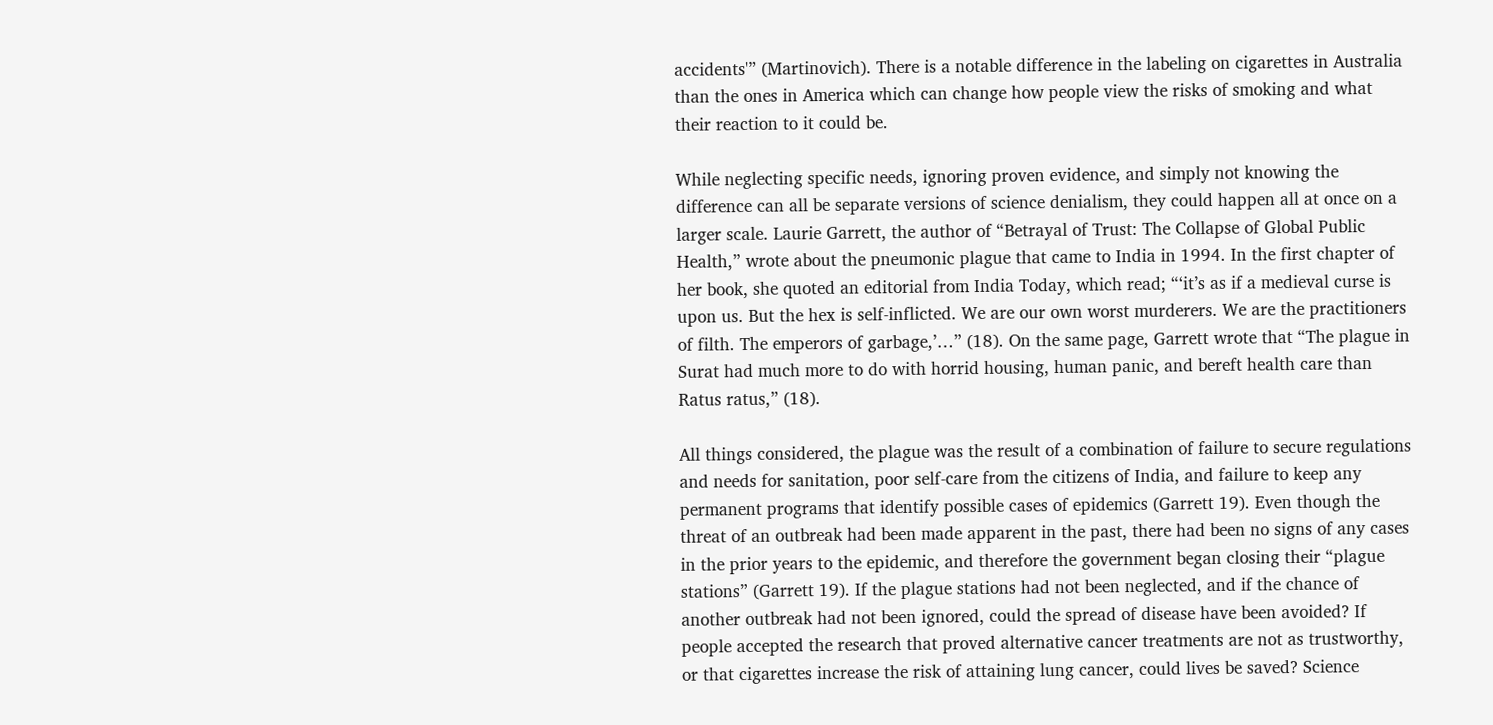accidents'” (Martinovich). There is a notable difference in the labeling on cigarettes in Australia than the ones in America which can change how people view the risks of smoking and what their reaction to it could be.

While neglecting specific needs, ignoring proven evidence, and simply not knowing the difference can all be separate versions of science denialism, they could happen all at once on a larger scale. Laurie Garrett, the author of “Betrayal of Trust: The Collapse of Global Public Health,” wrote about the pneumonic plague that came to India in 1994. In the first chapter of her book, she quoted an editorial from India Today, which read; “‘it’s as if a medieval curse is upon us. But the hex is self-inflicted. We are our own worst murderers. We are the practitioners of filth. The emperors of garbage,’…” (18). On the same page, Garrett wrote that “The plague in Surat had much more to do with horrid housing, human panic, and bereft health care than Ratus ratus,” (18).

All things considered, the plague was the result of a combination of failure to secure regulations and needs for sanitation, poor self-care from the citizens of India, and failure to keep any permanent programs that identify possible cases of epidemics (Garrett 19). Even though the threat of an outbreak had been made apparent in the past, there had been no signs of any cases in the prior years to the epidemic, and therefore the government began closing their “plague stations” (Garrett 19). If the plague stations had not been neglected, and if the chance of another outbreak had not been ignored, could the spread of disease have been avoided? If people accepted the research that proved alternative cancer treatments are not as trustworthy, or that cigarettes increase the risk of attaining lung cancer, could lives be saved? Science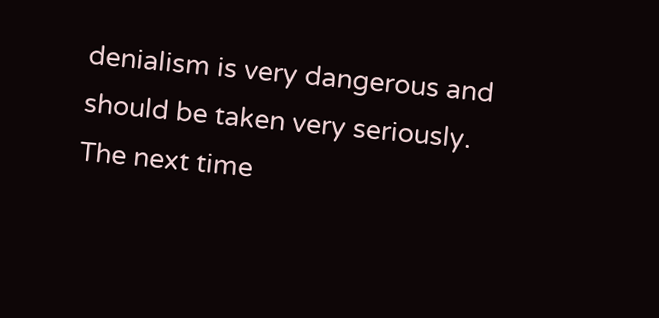denialism is very dangerous and should be taken very seriously. The next time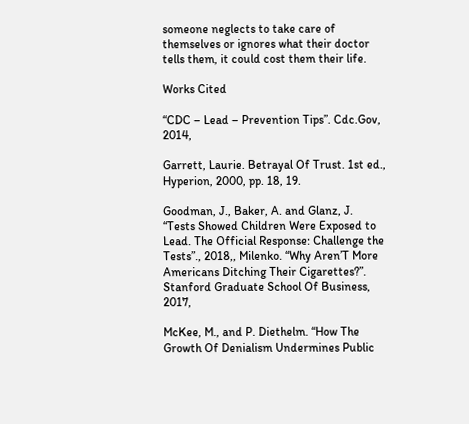someone neglects to take care of themselves or ignores what their doctor tells them, it could cost them their life.

Works Cited

“CDC – Lead – Prevention Tips”. Cdc.Gov, 2014,

Garrett, Laurie. Betrayal Of Trust. 1st ed., Hyperion, 2000, pp. 18, 19.

Goodman, J., Baker, A. and Glanz, J. “Tests Showed Children Were Exposed to Lead. The Official Response: Challenge the Tests”., 2018,, Milenko. “Why Aren’T More Americans Ditching Their Cigarettes?”. Stanford Graduate School Of Business, 2017,

McKee, M., and P. Diethelm. “How The Growth Of Denialism Undermines Public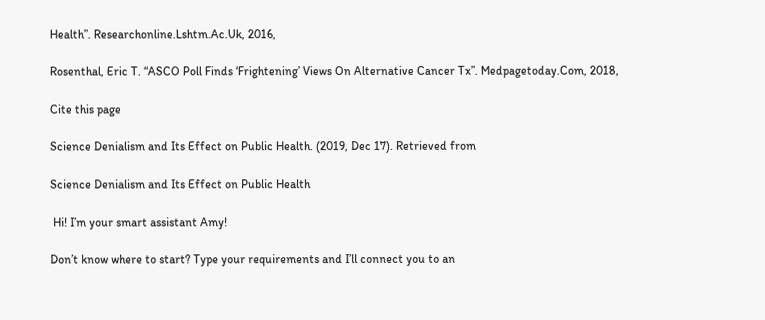Health”. Researchonline.Lshtm.Ac.Uk, 2016,

Rosenthal, Eric T. “ASCO Poll Finds ‘Frightening’ Views On Alternative Cancer Tx”. Medpagetoday.Com, 2018,

Cite this page

Science Denialism and Its Effect on Public Health. (2019, Dec 17). Retrieved from

Science Denialism and Its Effect on Public Health

 Hi! I’m your smart assistant Amy!

Don’t know where to start? Type your requirements and I’ll connect you to an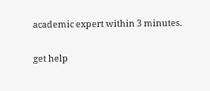academic expert within 3 minutes.

get help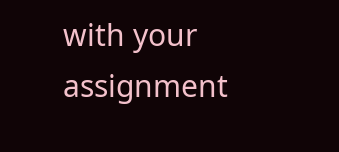with your assignment